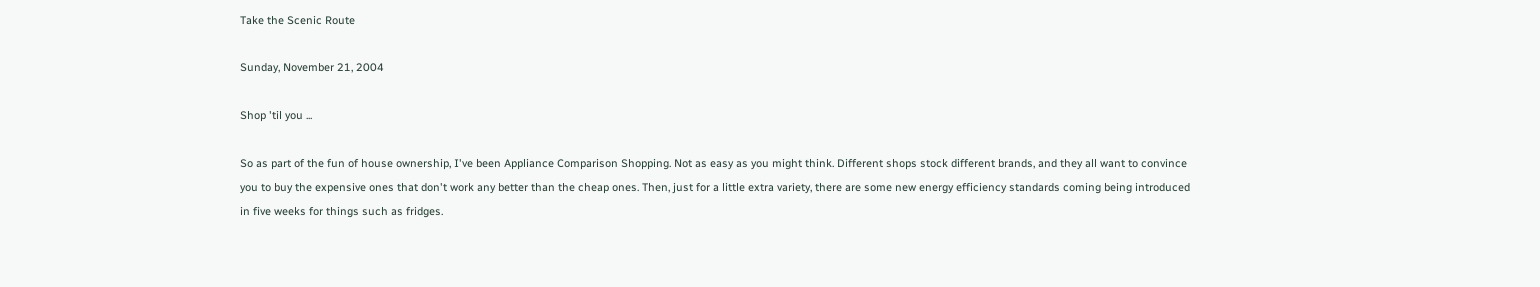Take the Scenic Route

Sunday, November 21, 2004

Shop 'til you ...

So as part of the fun of house ownership, I've been Appliance Comparison Shopping. Not as easy as you might think. Different shops stock different brands, and they all want to convince you to buy the expensive ones that don't work any better than the cheap ones. Then, just for a little extra variety, there are some new energy efficiency standards coming being introduced in five weeks for things such as fridges.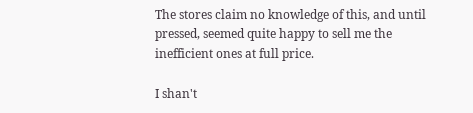The stores claim no knowledge of this, and until pressed, seemed quite happy to sell me the inefficient ones at full price.

I shan't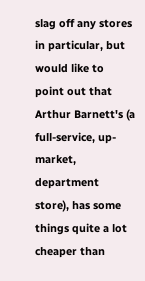slag off any stores in particular, but would like to point out that Arthur Barnett's (a full-service, up-market, department store), has some things quite a lot cheaper than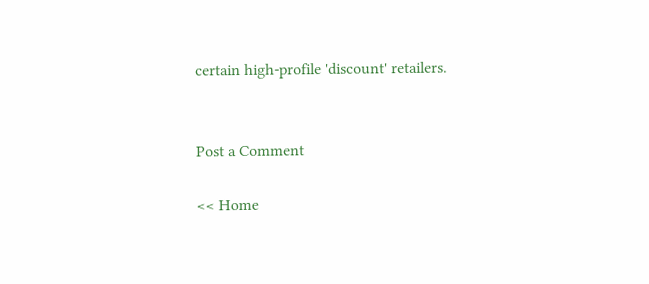certain high-profile 'discount' retailers.


Post a Comment

<< Home